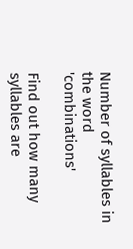Number of syllables in the word 'combinations'

Find out how many syllables are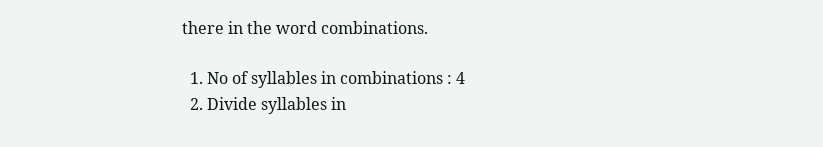there in the word combinations.

  1. No of syllables in combinations : 4
  2. Divide syllables in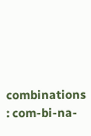combinations : com-bi-na-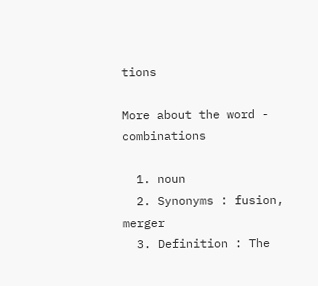tions

More about the word - combinations

  1. noun
  2. Synonyms : fusion, merger
  3. Definition : The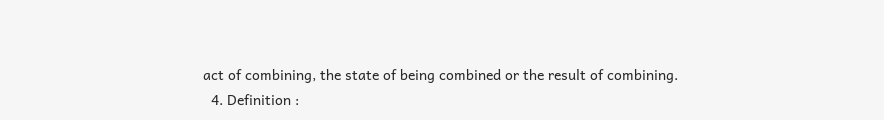act of combining, the state of being combined or the result of combining.
  4. Definition :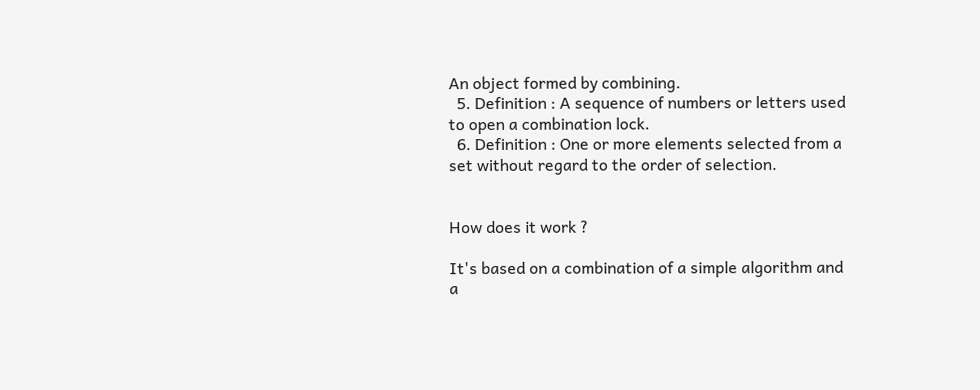An object formed by combining.
  5. Definition : A sequence of numbers or letters used to open a combination lock.
  6. Definition : One or more elements selected from a set without regard to the order of selection.


How does it work ?

It's based on a combination of a simple algorithm and a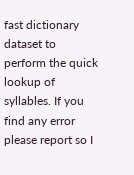fast dictionary dataset to perform the quick lookup of syllables. If you find any error please report so I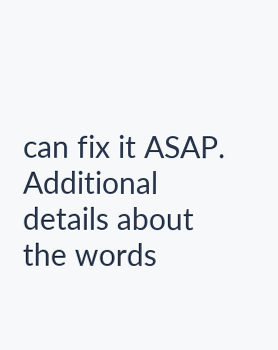can fix it ASAP. Additional details about the words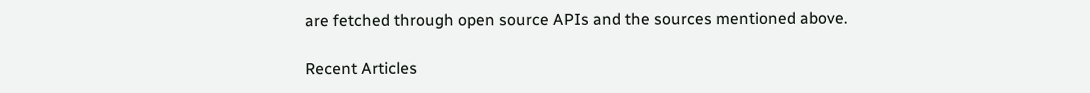are fetched through open source APIs and the sources mentioned above.

Recent Articles